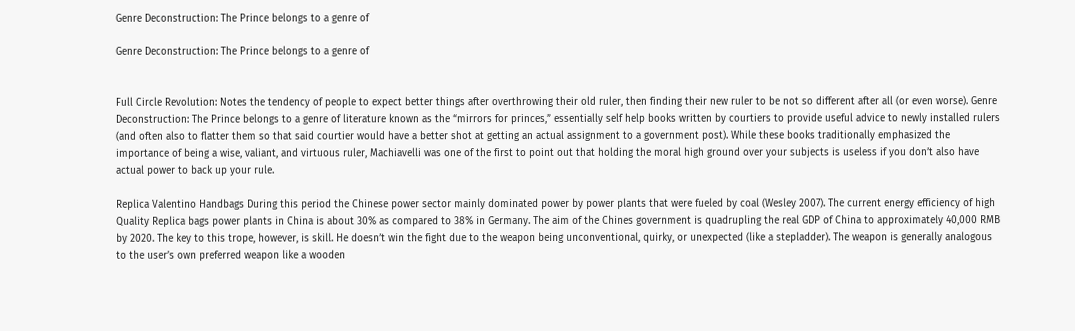Genre Deconstruction: The Prince belongs to a genre of

Genre Deconstruction: The Prince belongs to a genre of


Full Circle Revolution: Notes the tendency of people to expect better things after overthrowing their old ruler, then finding their new ruler to be not so different after all (or even worse). Genre Deconstruction: The Prince belongs to a genre of literature known as the “mirrors for princes,” essentially self help books written by courtiers to provide useful advice to newly installed rulers (and often also to flatter them so that said courtier would have a better shot at getting an actual assignment to a government post). While these books traditionally emphasized the importance of being a wise, valiant, and virtuous ruler, Machiavelli was one of the first to point out that holding the moral high ground over your subjects is useless if you don’t also have actual power to back up your rule.

Replica Valentino Handbags During this period the Chinese power sector mainly dominated power by power plants that were fueled by coal (Wesley 2007). The current energy efficiency of high Quality Replica bags power plants in China is about 30% as compared to 38% in Germany. The aim of the Chines government is quadrupling the real GDP of China to approximately 40,000 RMB by 2020. The key to this trope, however, is skill. He doesn’t win the fight due to the weapon being unconventional, quirky, or unexpected (like a stepladder). The weapon is generally analogous to the user’s own preferred weapon like a wooden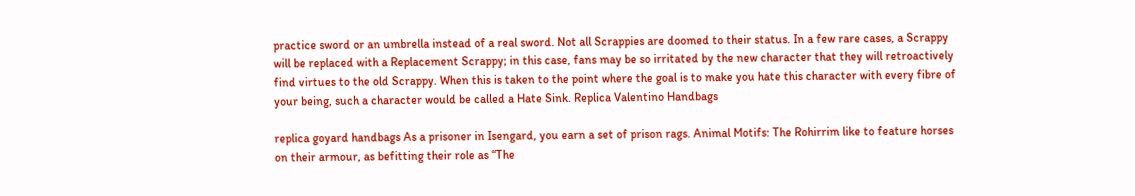practice sword or an umbrella instead of a real sword. Not all Scrappies are doomed to their status. In a few rare cases, a Scrappy will be replaced with a Replacement Scrappy; in this case, fans may be so irritated by the new character that they will retroactively find virtues to the old Scrappy. When this is taken to the point where the goal is to make you hate this character with every fibre of your being, such a character would be called a Hate Sink. Replica Valentino Handbags

replica goyard handbags As a prisoner in Isengard, you earn a set of prison rags. Animal Motifs: The Rohirrim like to feature horses on their armour, as befitting their role as “The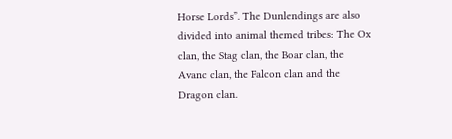Horse Lords”. The Dunlendings are also divided into animal themed tribes: The Ox clan, the Stag clan, the Boar clan, the Avanc clan, the Falcon clan and the Dragon clan.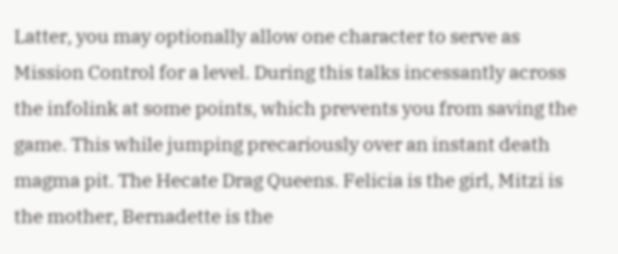Latter, you may optionally allow one character to serve as Mission Control for a level. During this talks incessantly across the infolink at some points, which prevents you from saving the game. This while jumping precariously over an instant death magma pit. The Hecate Drag Queens. Felicia is the girl, Mitzi is the mother, Bernadette is the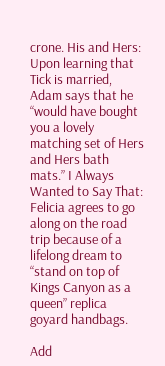crone. His and Hers: Upon learning that Tick is married, Adam says that he “would have bought you a lovely matching set of Hers and Hers bath mats.” I Always Wanted to Say That: Felicia agrees to go along on the road trip because of a lifelong dream to “stand on top of Kings Canyon as a queen” replica goyard handbags.

Add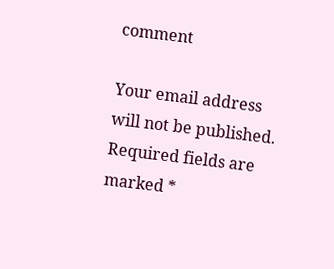comment

Your email address will not be published. Required fields are marked *